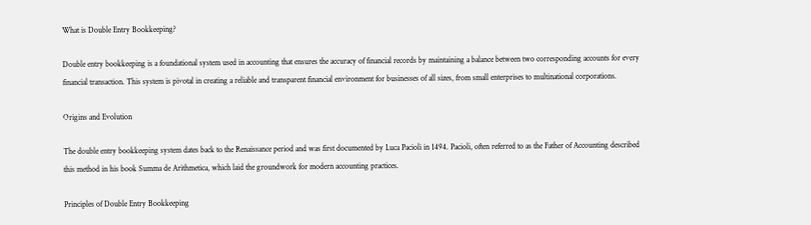What is Double Entry Bookkeeping?

Double entry bookkeeping is a foundational system used in accounting that ensures the accuracy of financial records by maintaining a balance between two corresponding accounts for every financial transaction. This system is pivotal in creating a reliable and transparent financial environment for businesses of all sizes, from small enterprises to multinational corporations.

Origins and Evolution

The double entry bookkeeping system dates back to the Renaissance period and was first documented by Luca Pacioli in 1494. Pacioli, often referred to as the Father of Accounting described this method in his book Summa de Arithmetica, which laid the groundwork for modern accounting practices.

Principles of Double Entry Bookkeeping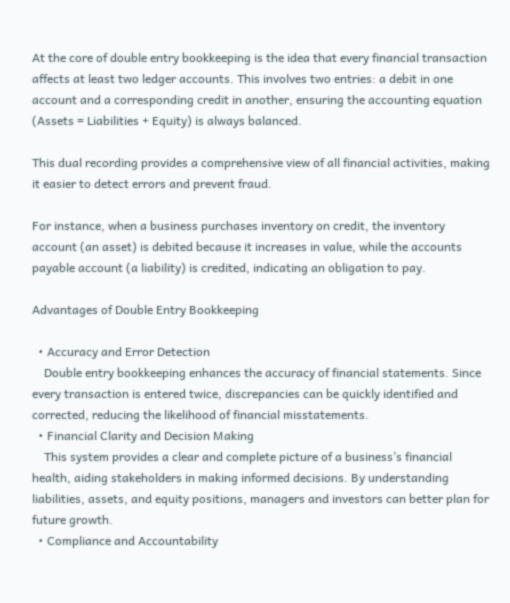At the core of double entry bookkeeping is the idea that every financial transaction affects at least two ledger accounts. This involves two entries: a debit in one account and a corresponding credit in another, ensuring the accounting equation (Assets = Liabilities + Equity) is always balanced.

This dual recording provides a comprehensive view of all financial activities, making it easier to detect errors and prevent fraud.

For instance, when a business purchases inventory on credit, the inventory account (an asset) is debited because it increases in value, while the accounts payable account (a liability) is credited, indicating an obligation to pay.

Advantages of Double Entry Bookkeeping

  • Accuracy and Error Detection
    Double entry bookkeeping enhances the accuracy of financial statements. Since every transaction is entered twice, discrepancies can be quickly identified and corrected, reducing the likelihood of financial misstatements.
  • Financial Clarity and Decision Making
    This system provides a clear and complete picture of a business’s financial health, aiding stakeholders in making informed decisions. By understanding liabilities, assets, and equity positions, managers and investors can better plan for future growth.
  • Compliance and Accountability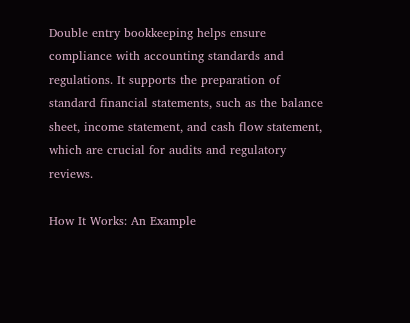Double entry bookkeeping helps ensure compliance with accounting standards and regulations. It supports the preparation of standard financial statements, such as the balance sheet, income statement, and cash flow statement, which are crucial for audits and regulatory reviews.

How It Works: An Example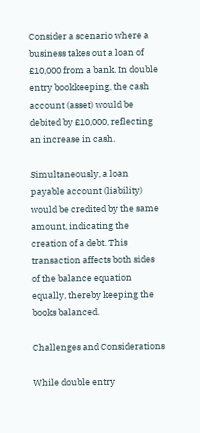Consider a scenario where a business takes out a loan of £10,000 from a bank. In double entry bookkeeping, the cash account (asset) would be debited by £10,000, reflecting an increase in cash.

Simultaneously, a loan payable account (liability) would be credited by the same amount, indicating the creation of a debt. This transaction affects both sides of the balance equation equally, thereby keeping the books balanced.

Challenges and Considerations

While double entry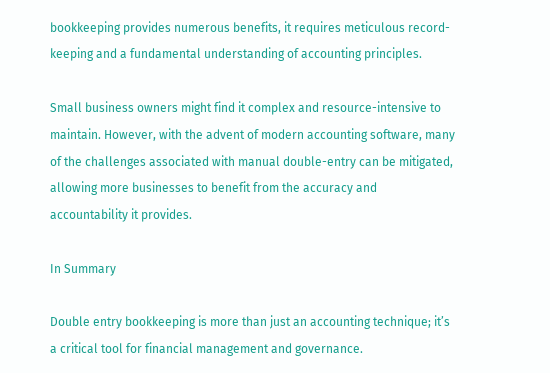bookkeeping provides numerous benefits, it requires meticulous record-keeping and a fundamental understanding of accounting principles.

Small business owners might find it complex and resource-intensive to maintain. However, with the advent of modern accounting software, many of the challenges associated with manual double-entry can be mitigated, allowing more businesses to benefit from the accuracy and accountability it provides.

In Summary

Double entry bookkeeping is more than just an accounting technique; it’s a critical tool for financial management and governance.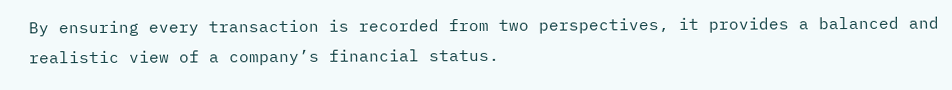By ensuring every transaction is recorded from two perspectives, it provides a balanced and realistic view of a company’s financial status.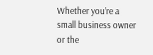Whether you’re a small business owner or the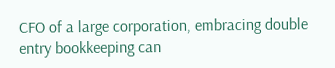CFO of a large corporation, embracing double entry bookkeeping can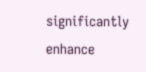significantly enhance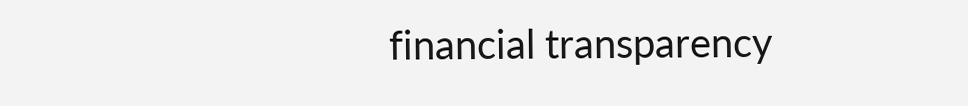financial transparency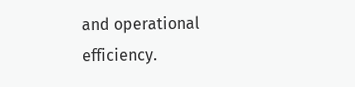and operational efficiency.